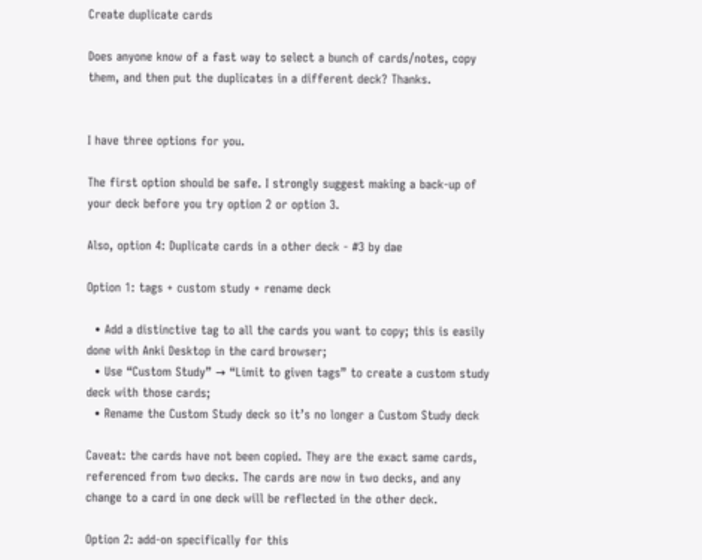Create duplicate cards

Does anyone know of a fast way to select a bunch of cards/notes, copy them, and then put the duplicates in a different deck? Thanks.


I have three options for you.

The first option should be safe. I strongly suggest making a back-up of your deck before you try option 2 or option 3.

Also, option 4: Duplicate cards in a other deck - #3 by dae

Option 1: tags + custom study + rename deck

  • Add a distinctive tag to all the cards you want to copy; this is easily done with Anki Desktop in the card browser;
  • Use “Custom Study” → “Limit to given tags” to create a custom study deck with those cards;
  • Rename the Custom Study deck so it’s no longer a Custom Study deck

Caveat: the cards have not been copied. They are the exact same cards, referenced from two decks. The cards are now in two decks, and any change to a card in one deck will be reflected in the other deck.

Option 2: add-on specifically for this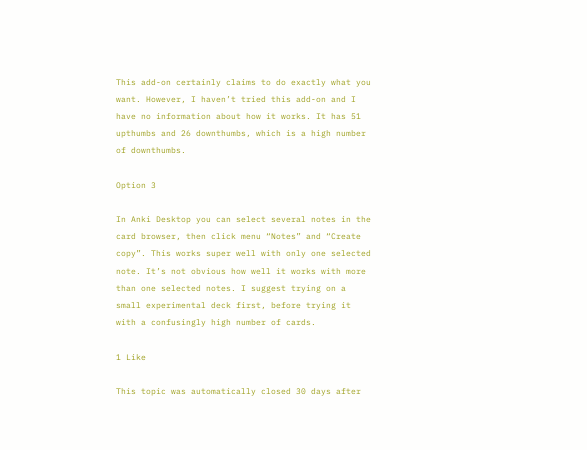This add-on certainly claims to do exactly what you want. However, I haven’t tried this add-on and I have no information about how it works. It has 51 upthumbs and 26 downthumbs, which is a high number of downthumbs.

Option 3

In Anki Desktop you can select several notes in the card browser, then click menu “Notes” and “Create copy”. This works super well with only one selected note. It’s not obvious how well it works with more than one selected notes. I suggest trying on a small experimental deck first, before trying it with a confusingly high number of cards.

1 Like

This topic was automatically closed 30 days after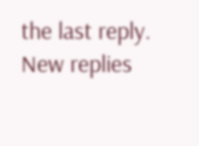the last reply. New replies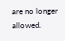are no longer allowed.